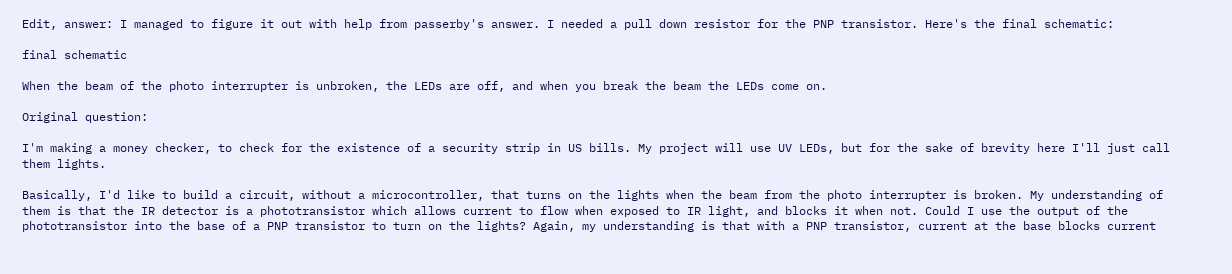Edit, answer: I managed to figure it out with help from passerby's answer. I needed a pull down resistor for the PNP transistor. Here's the final schematic:

final schematic

When the beam of the photo interrupter is unbroken, the LEDs are off, and when you break the beam the LEDs come on.

Original question:

I'm making a money checker, to check for the existence of a security strip in US bills. My project will use UV LEDs, but for the sake of brevity here I'll just call them lights.

Basically, I'd like to build a circuit, without a microcontroller, that turns on the lights when the beam from the photo interrupter is broken. My understanding of them is that the IR detector is a phototransistor which allows current to flow when exposed to IR light, and blocks it when not. Could I use the output of the phototransistor into the base of a PNP transistor to turn on the lights? Again, my understanding is that with a PNP transistor, current at the base blocks current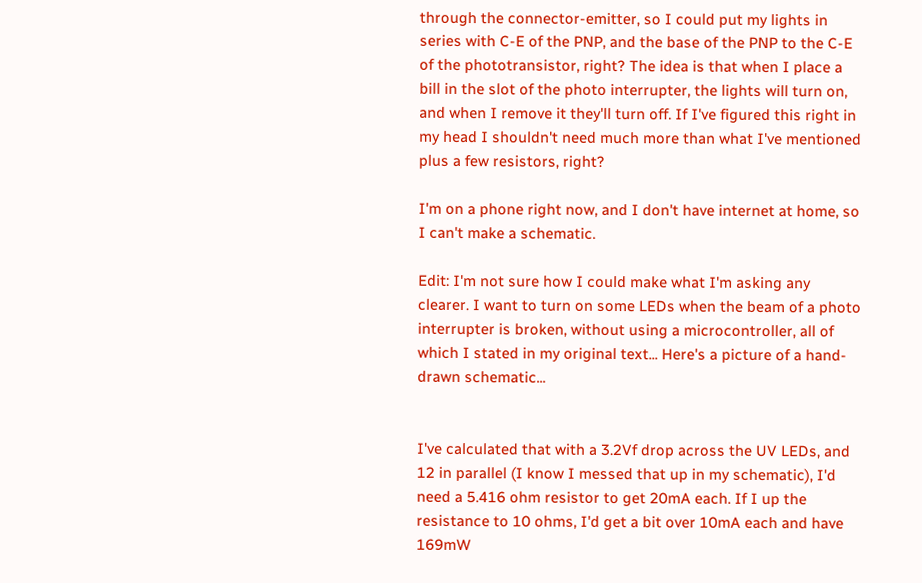through the connector-emitter, so I could put my lights in series with C-E of the PNP, and the base of the PNP to the C-E of the phototransistor, right? The idea is that when I place a bill in the slot of the photo interrupter, the lights will turn on, and when I remove it they'll turn off. If I've figured this right in my head I shouldn't need much more than what I've mentioned plus a few resistors, right?

I'm on a phone right now, and I don't have internet at home, so I can't make a schematic.

Edit: I'm not sure how I could make what I'm asking any clearer. I want to turn on some LEDs when the beam of a photo interrupter is broken, without using a microcontroller, all of which I stated in my original text... Here's a picture of a hand-drawn schematic...


I've calculated that with a 3.2Vf drop across the UV LEDs, and 12 in parallel (I know I messed that up in my schematic), I'd need a 5.416 ohm resistor to get 20mA each. If I up the resistance to 10 ohms, I'd get a bit over 10mA each and have 169mW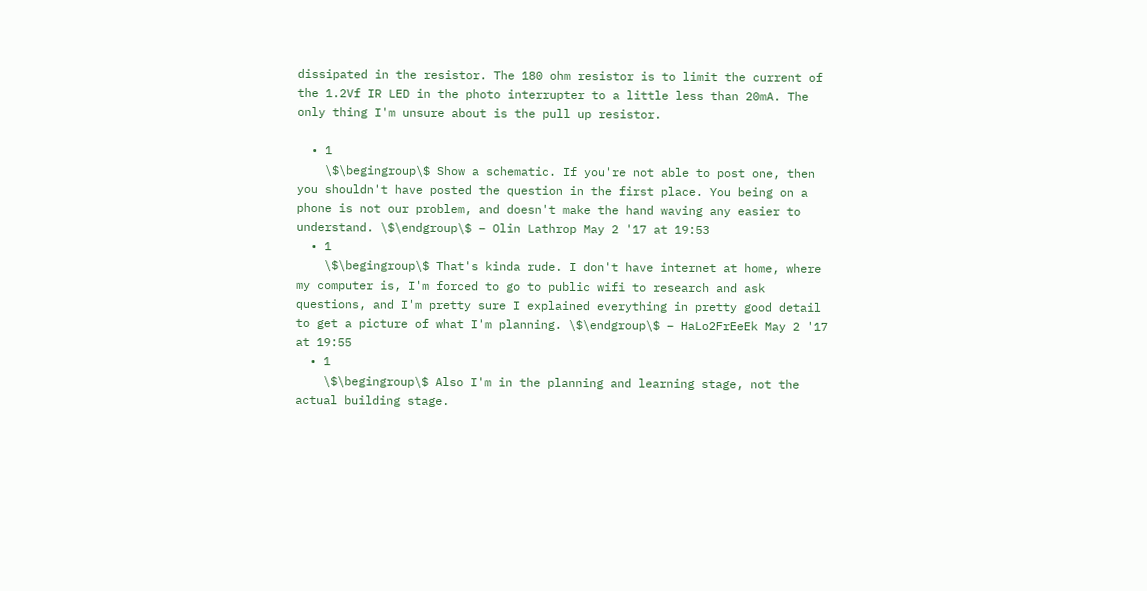dissipated in the resistor. The 180 ohm resistor is to limit the current of the 1.2Vf IR LED in the photo interrupter to a little less than 20mA. The only thing I'm unsure about is the pull up resistor.

  • 1
    \$\begingroup\$ Show a schematic. If you're not able to post one, then you shouldn't have posted the question in the first place. You being on a phone is not our problem, and doesn't make the hand waving any easier to understand. \$\endgroup\$ – Olin Lathrop May 2 '17 at 19:53
  • 1
    \$\begingroup\$ That's kinda rude. I don't have internet at home, where my computer is, I'm forced to go to public wifi to research and ask questions, and I'm pretty sure I explained everything in pretty good detail to get a picture of what I'm planning. \$\endgroup\$ – HaLo2FrEeEk May 2 '17 at 19:55
  • 1
    \$\begingroup\$ Also I'm in the planning and learning stage, not the actual building stage.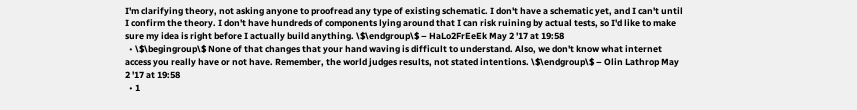I'm clarifying theory, not asking anyone to proofread any type of existing schematic. I don't have a schematic yet, and I can't until I confirm the theory. I don't have hundreds of components lying around that I can risk ruining by actual tests, so I'd like to make sure my idea is right before I actually build anything. \$\endgroup\$ – HaLo2FrEeEk May 2 '17 at 19:58
  • \$\begingroup\$ None of that changes that your hand waving is difficult to understand. Also, we don't know what internet access you really have or not have. Remember, the world judges results, not stated intentions. \$\endgroup\$ – Olin Lathrop May 2 '17 at 19:58
  • 1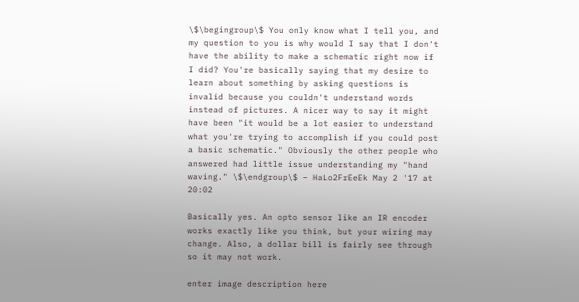\$\begingroup\$ You only know what I tell you, and my question to you is why would I say that I don't have the ability to make a schematic right now if I did? You're basically saying that my desire to learn about something by asking questions is invalid because you couldn't understand words instead of pictures. A nicer way to say it might have been "it would be a lot easier to understand what you're trying to accomplish if you could post a basic schematic." Obviously the other people who answered had little issue understanding my "hand waving." \$\endgroup\$ – HaLo2FrEeEk May 2 '17 at 20:02

Basically yes. An opto sensor like an IR encoder works exactly like you think, but your wiring may change. Also, a dollar bill is fairly see through so it may not work.

enter image description here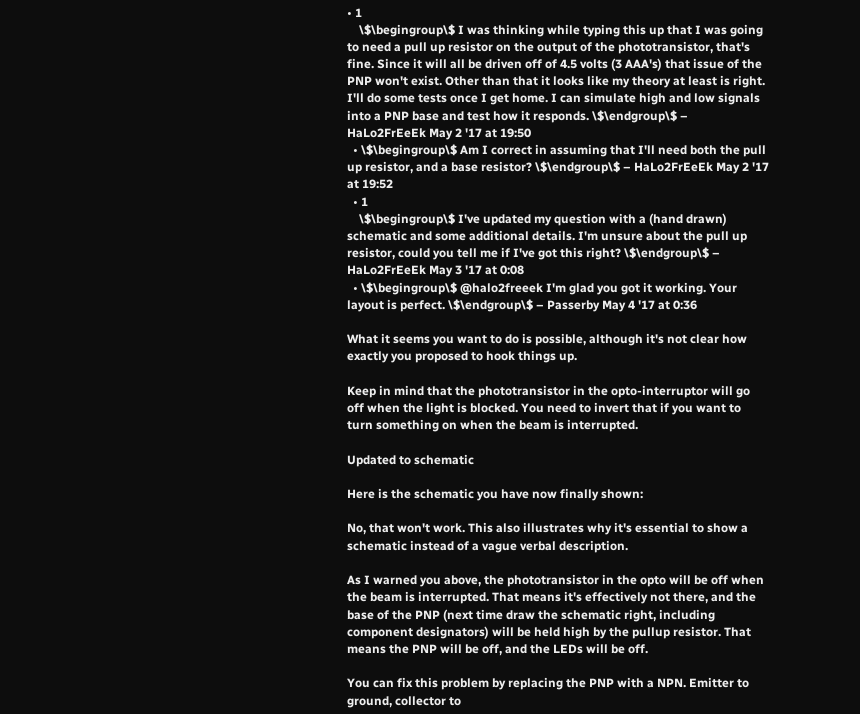• 1
    \$\begingroup\$ I was thinking while typing this up that I was going to need a pull up resistor on the output of the phototransistor, that's fine. Since it will all be driven off of 4.5 volts (3 AAA's) that issue of the PNP won't exist. Other than that it looks like my theory at least is right. I'll do some tests once I get home. I can simulate high and low signals into a PNP base and test how it responds. \$\endgroup\$ – HaLo2FrEeEk May 2 '17 at 19:50
  • \$\begingroup\$ Am I correct in assuming that I'll need both the pull up resistor, and a base resistor? \$\endgroup\$ – HaLo2FrEeEk May 2 '17 at 19:52
  • 1
    \$\begingroup\$ I've updated my question with a (hand drawn) schematic and some additional details. I'm unsure about the pull up resistor, could you tell me if I've got this right? \$\endgroup\$ – HaLo2FrEeEk May 3 '17 at 0:08
  • \$\begingroup\$ @halo2freeek I'm glad you got it working. Your layout is perfect. \$\endgroup\$ – Passerby May 4 '17 at 0:36

What it seems you want to do is possible, although it's not clear how exactly you proposed to hook things up.

Keep in mind that the phototransistor in the opto-interruptor will go off when the light is blocked. You need to invert that if you want to turn something on when the beam is interrupted.

Updated to schematic

Here is the schematic you have now finally shown:

No, that won't work. This also illustrates why it's essential to show a schematic instead of a vague verbal description.

As I warned you above, the phototransistor in the opto will be off when the beam is interrupted. That means it's effectively not there, and the base of the PNP (next time draw the schematic right, including component designators) will be held high by the pullup resistor. That means the PNP will be off, and the LEDs will be off.

You can fix this problem by replacing the PNP with a NPN. Emitter to ground, collector to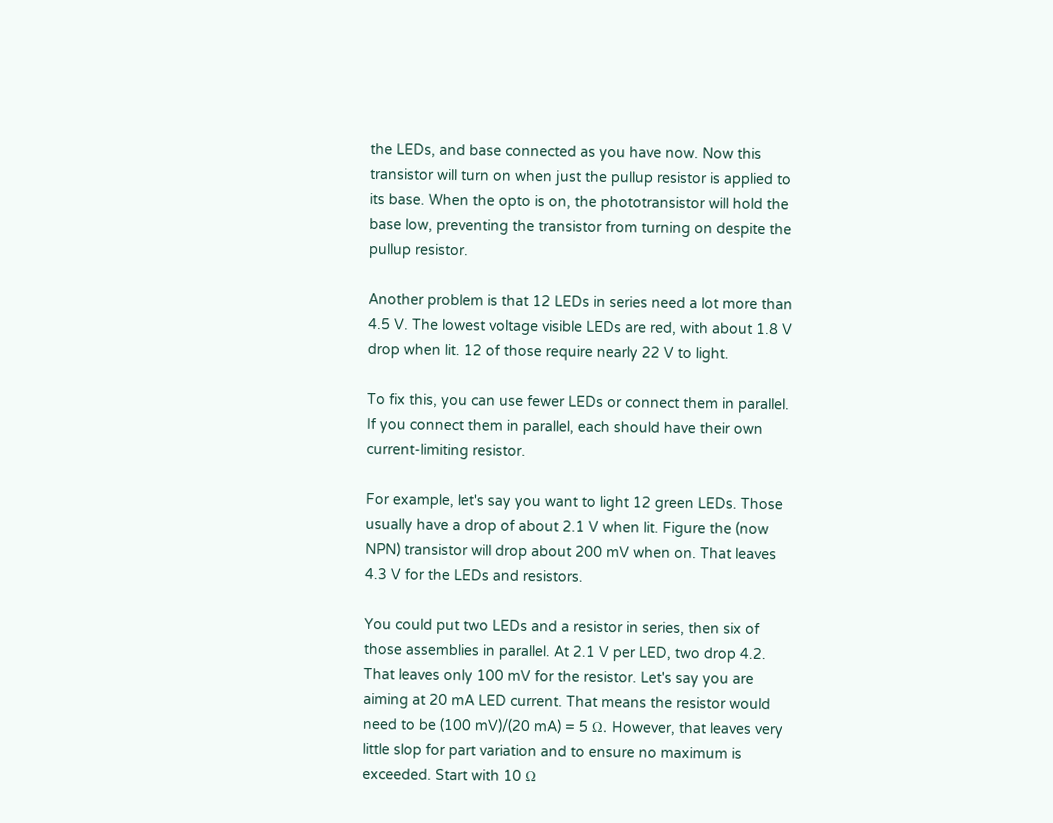the LEDs, and base connected as you have now. Now this transistor will turn on when just the pullup resistor is applied to its base. When the opto is on, the phototransistor will hold the base low, preventing the transistor from turning on despite the pullup resistor.

Another problem is that 12 LEDs in series need a lot more than 4.5 V. The lowest voltage visible LEDs are red, with about 1.8 V drop when lit. 12 of those require nearly 22 V to light.

To fix this, you can use fewer LEDs or connect them in parallel. If you connect them in parallel, each should have their own current-limiting resistor.

For example, let's say you want to light 12 green LEDs. Those usually have a drop of about 2.1 V when lit. Figure the (now NPN) transistor will drop about 200 mV when on. That leaves 4.3 V for the LEDs and resistors.

You could put two LEDs and a resistor in series, then six of those assemblies in parallel. At 2.1 V per LED, two drop 4.2. That leaves only 100 mV for the resistor. Let's say you are aiming at 20 mA LED current. That means the resistor would need to be (100 mV)/(20 mA) = 5 Ω. However, that leaves very little slop for part variation and to ensure no maximum is exceeded. Start with 10 Ω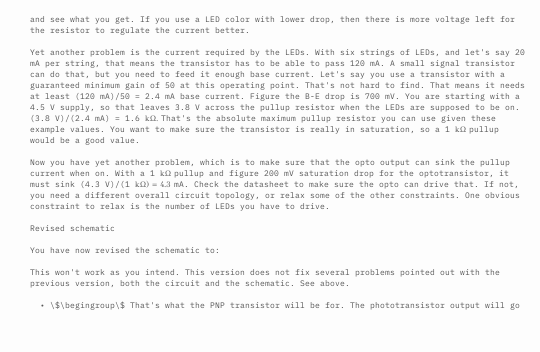and see what you get. If you use a LED color with lower drop, then there is more voltage left for the resistor to regulate the current better.

Yet another problem is the current required by the LEDs. With six strings of LEDs, and let's say 20 mA per string, that means the transistor has to be able to pass 120 mA. A small signal transistor can do that, but you need to feed it enough base current. Let's say you use a transistor with a guaranteed minimum gain of 50 at this operating point. That's not hard to find. That means it needs at least (120 mA)/50 = 2.4 mA base current. Figure the B-E drop is 700 mV. You are starting with a 4.5 V supply, so that leaves 3.8 V across the pullup resistor when the LEDs are supposed to be on. (3.8 V)/(2.4 mA) = 1.6 kΩ. That's the absolute maximum pullup resistor you can use given these example values. You want to make sure the transistor is really in saturation, so a 1 kΩ pullup would be a good value.

Now you have yet another problem, which is to make sure that the opto output can sink the pullup current when on. With a 1 kΩ pullup and figure 200 mV saturation drop for the optotransistor, it must sink (4.3 V)/(1 kΩ) = 4.3 mA. Check the datasheet to make sure the opto can drive that. If not, you need a different overall circuit topology, or relax some of the other constraints. One obvious constraint to relax is the number of LEDs you have to drive.

Revised schematic

You have now revised the schematic to:

This won't work as you intend. This version does not fix several problems pointed out with the previous version, both the circuit and the schematic. See above.

  • \$\begingroup\$ That's what the PNP transistor will be for. The phototransistor output will go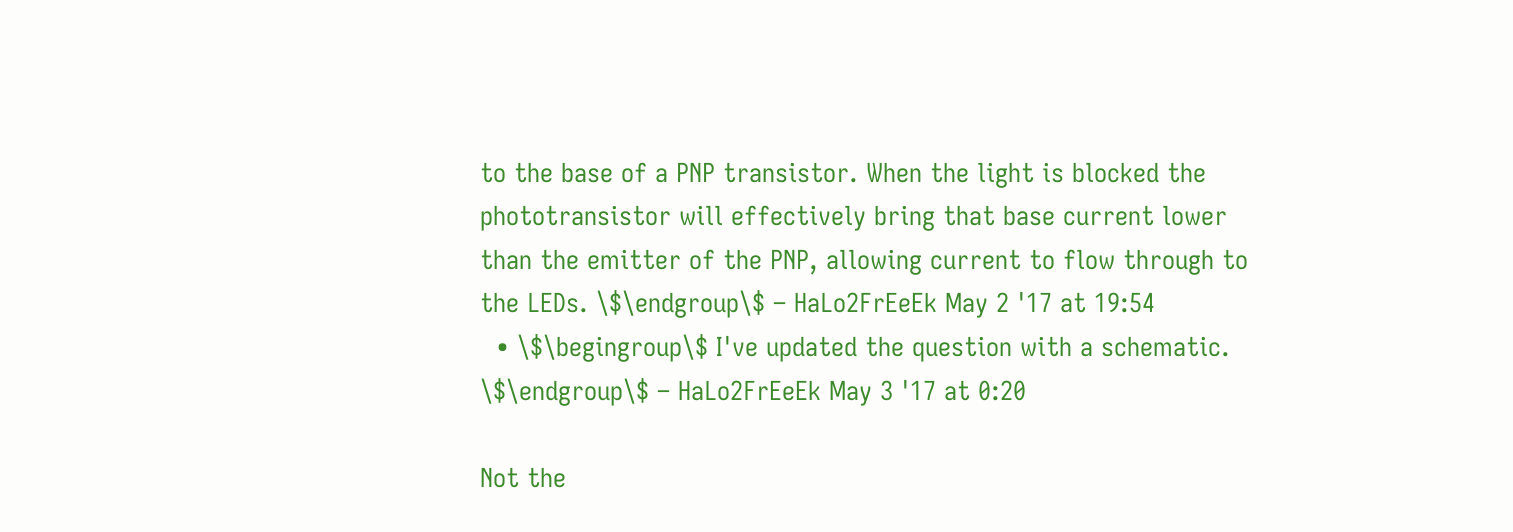to the base of a PNP transistor. When the light is blocked the phototransistor will effectively bring that base current lower than the emitter of the PNP, allowing current to flow through to the LEDs. \$\endgroup\$ – HaLo2FrEeEk May 2 '17 at 19:54
  • \$\begingroup\$ I've updated the question with a schematic. \$\endgroup\$ – HaLo2FrEeEk May 3 '17 at 0:20

Not the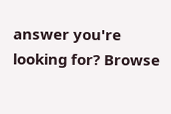answer you're looking for? Browse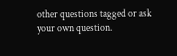other questions tagged or ask your own question.